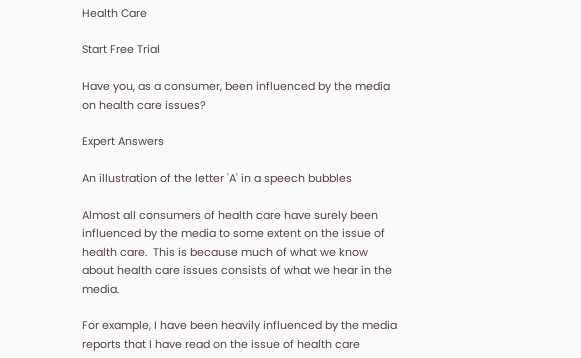Health Care

Start Free Trial

Have you, as a consumer, been influenced by the media on health care issues?

Expert Answers

An illustration of the letter 'A' in a speech bubbles

Almost all consumers of health care have surely been influenced by the media to some extent on the issue of health care.  This is because much of what we know about health care issues consists of what we hear in the media.

For example, I have been heavily influenced by the media reports that I have read on the issue of health care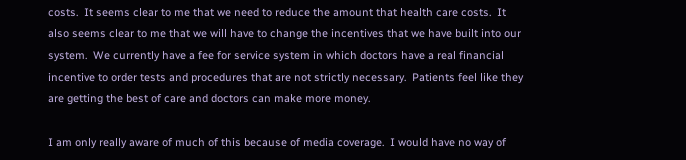costs.  It seems clear to me that we need to reduce the amount that health care costs.  It also seems clear to me that we will have to change the incentives that we have built into our system.  We currently have a fee for service system in which doctors have a real financial incentive to order tests and procedures that are not strictly necessary.  Patients feel like they are getting the best of care and doctors can make more money.

I am only really aware of much of this because of media coverage.  I would have no way of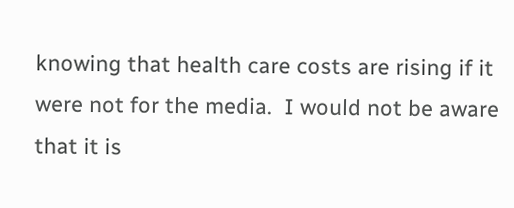knowing that health care costs are rising if it were not for the media.  I would not be aware that it is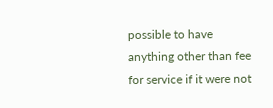possible to have anything other than fee for service if it were not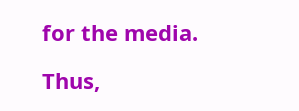for the media.

Thus,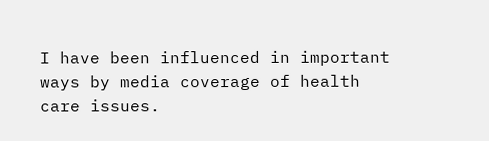I have been influenced in important ways by media coverage of health care issues.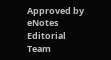Approved by eNotes Editorial Team